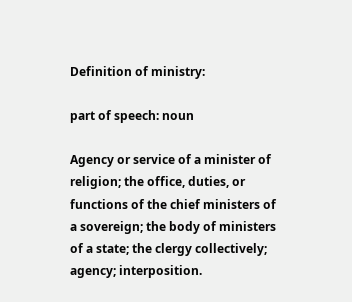Definition of ministry:

part of speech: noun

Agency or service of a minister of religion; the office, duties, or functions of the chief ministers of a sovereign; the body of ministers of a state; the clergy collectively; agency; interposition.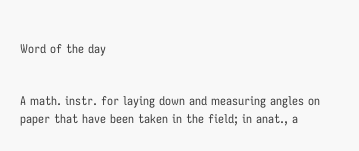Word of the day


A math. instr. for laying down and measuring angles on paper that have been taken in the field; in anat., a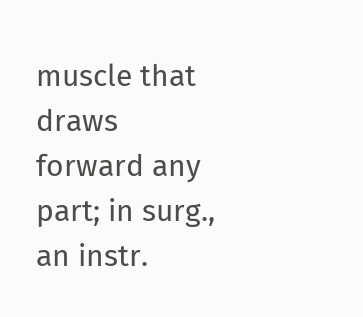muscle that draws forward any part; in surg., an instr.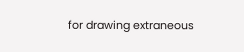for drawing extraneous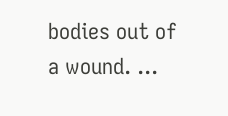bodies out of a wound. ...